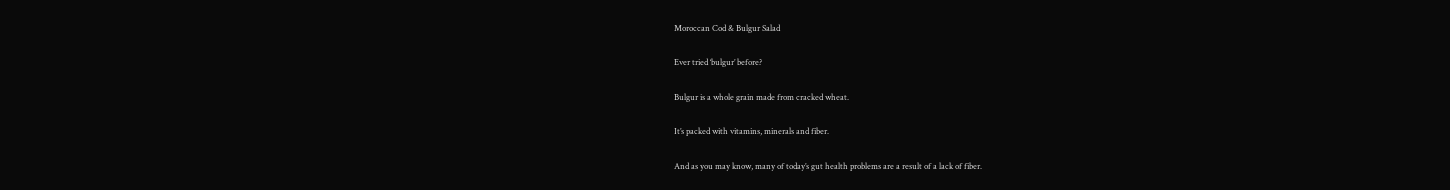Moroccan Cod & Bulgur Salad

Ever tried ‘bulgur’ before?

Bulgur is a whole grain made from cracked wheat.

It’s packed with vitamins, minerals and fiber.

And as you may know, many of today’s gut health problems are a result of a lack of fiber.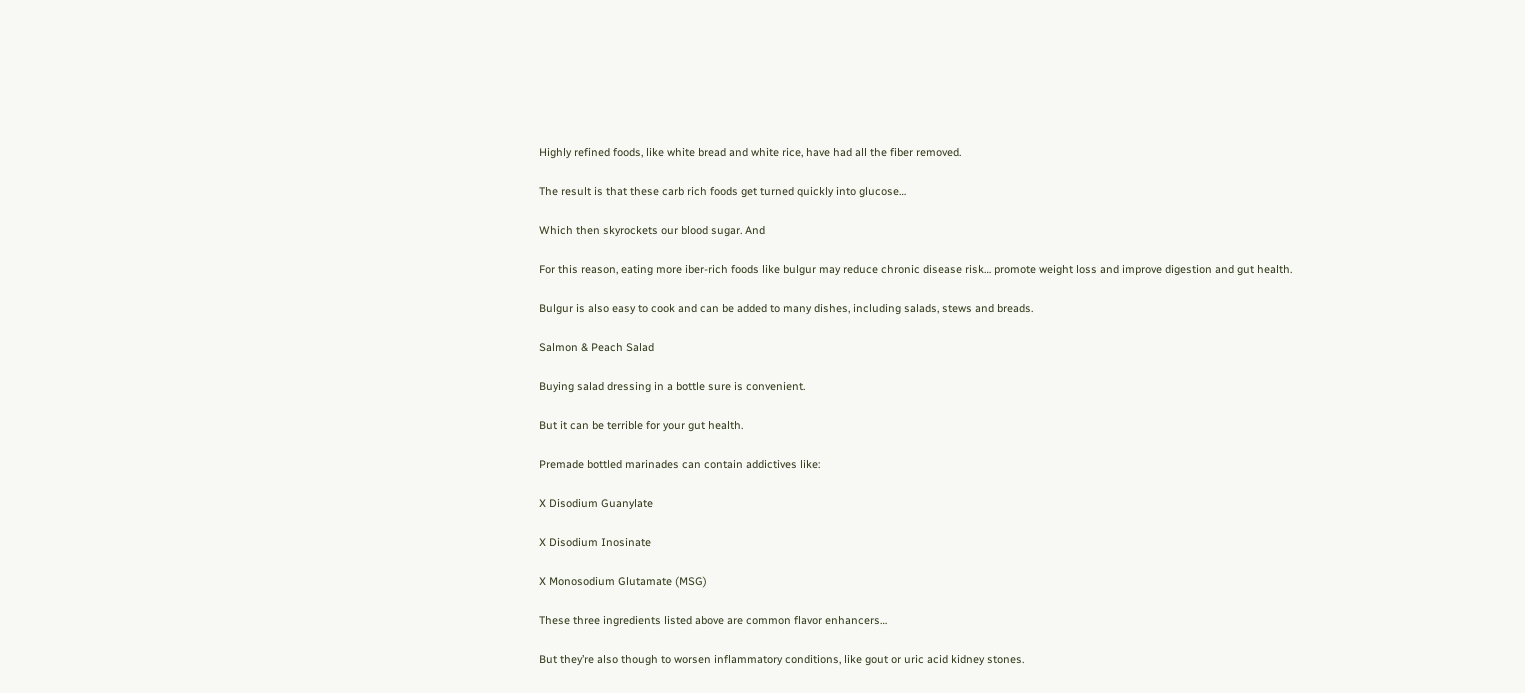Highly refined foods, like white bread and white rice, have had all the fiber removed.

The result is that these carb rich foods get turned quickly into glucose…

Which then skyrockets our blood sugar. And

For this reason, eating more iber-rich foods like bulgur may reduce chronic disease risk… promote weight loss and improve digestion and gut health.

Bulgur is also easy to cook and can be added to many dishes, including salads, stews and breads.

Salmon & Peach Salad

Buying salad dressing in a bottle sure is convenient.

But it can be terrible for your gut health.

Premade bottled marinades can contain addictives like:

X Disodium Guanylate

X Disodium Inosinate

X Monosodium Glutamate (MSG)

These three ingredients listed above are common flavor enhancers…

But they’re also though to worsen inflammatory conditions, like gout or uric acid kidney stones.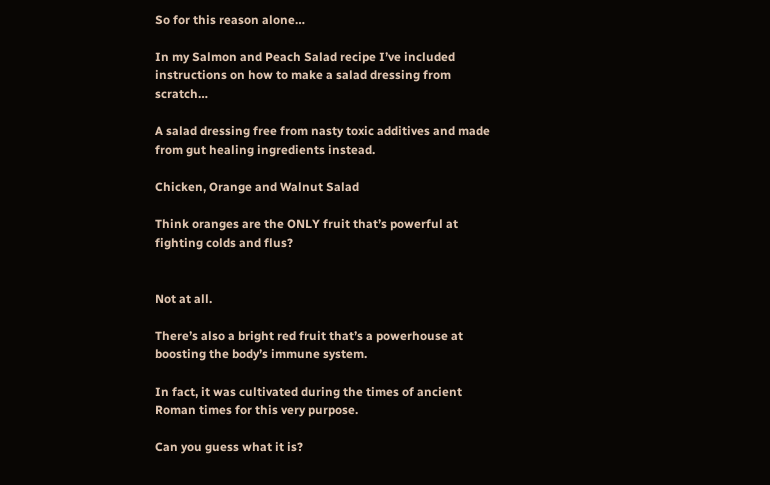So for this reason alone…

In my Salmon and Peach Salad recipe I’ve included instructions on how to make a salad dressing from scratch…

A salad dressing free from nasty toxic additives and made from gut healing ingredients instead.

Chicken, Orange and Walnut Salad

Think oranges are the ONLY fruit that’s powerful at fighting colds and flus?


Not at all.

There’s also a bright red fruit that’s a powerhouse at boosting the body’s immune system.

In fact, it was cultivated during the times of ancient Roman times for this very purpose.

Can you guess what it is?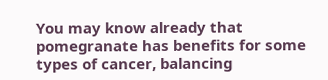You may know already that pomegranate has benefits for some types of cancer, balancing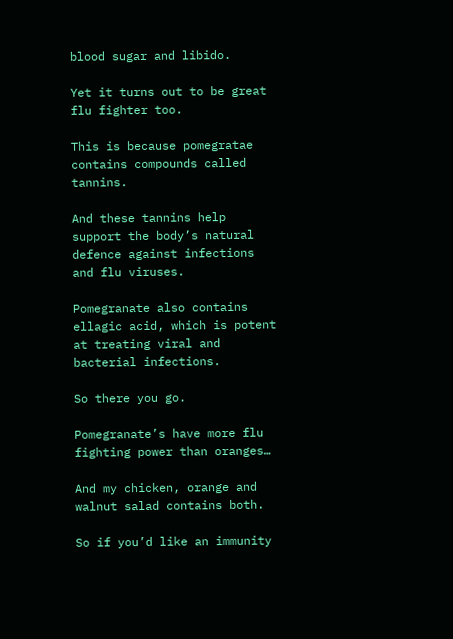blood sugar and libido.

Yet it turns out to be great flu fighter too.

This is because pomegratae contains compounds called tannins.

And these tannins help support the body’s natural defence against infections and flu viruses.

Pomegranate also contains ellagic acid, which is potent at treating viral and bacterial infections.

So there you go.

Pomegranate’s have more flu fighting power than oranges…

And my chicken, orange and walnut salad contains both.

So if you’d like an immunity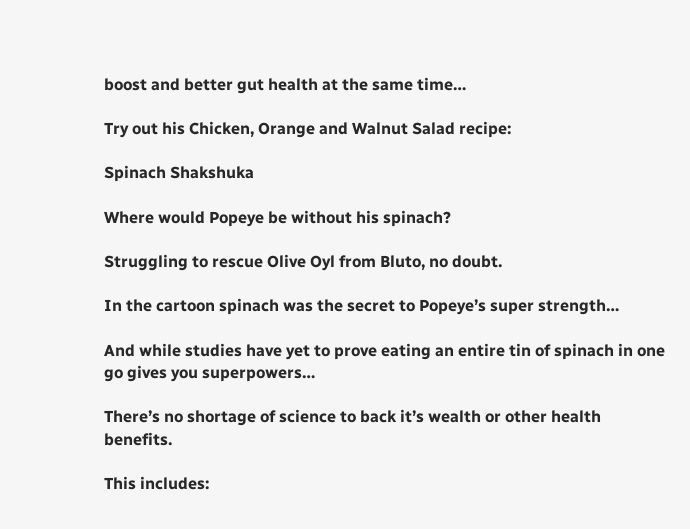boost and better gut health at the same time…

Try out his Chicken, Orange and Walnut Salad recipe:

Spinach Shakshuka

Where would Popeye be without his spinach?

Struggling to rescue Olive Oyl from Bluto, no doubt.

In the cartoon spinach was the secret to Popeye’s super strength…

And while studies have yet to prove eating an entire tin of spinach in one go gives you superpowers…

There’s no shortage of science to back it’s wealth or other health benefits.

This includes: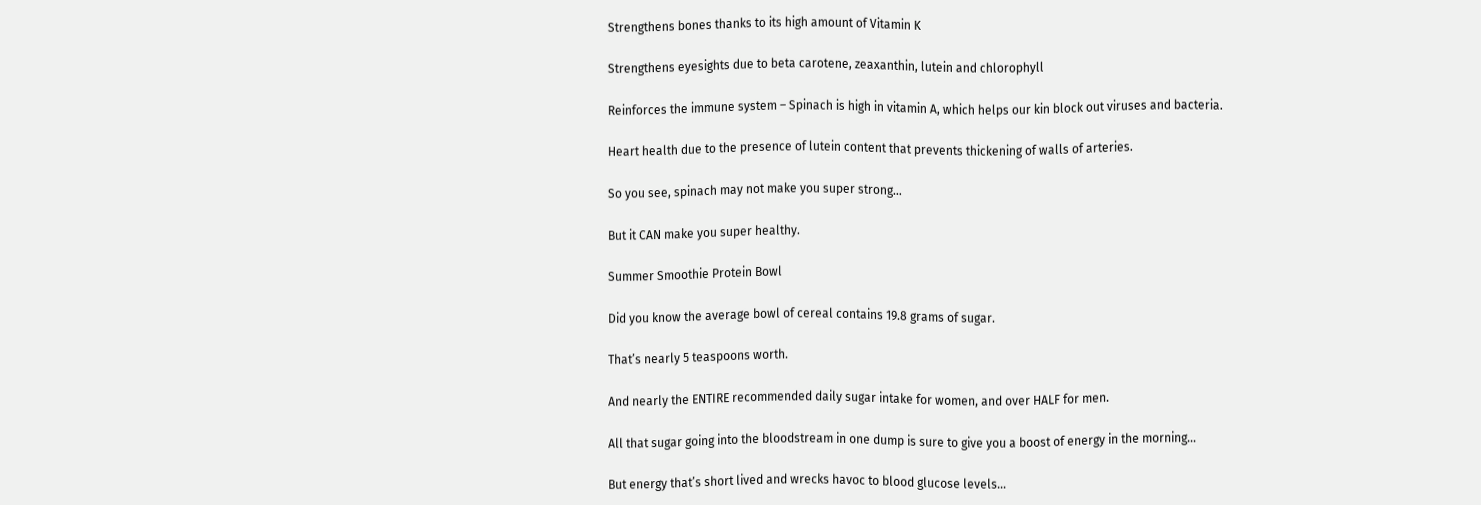Strengthens bones thanks to its high amount of Vitamin K

Strengthens eyesights due to beta carotene, zeaxanthin, lutein and chlorophyll

Reinforces the immune system – Spinach is high in vitamin A, which helps our kin block out viruses and bacteria.

Heart health due to the presence of lutein content that prevents thickening of walls of arteries.

So you see, spinach may not make you super strong…

But it CAN make you super healthy.

Summer Smoothie Protein Bowl

Did you know the average bowl of cereal contains 19.8 grams of sugar.

That’s nearly 5 teaspoons worth.

And nearly the ENTIRE recommended daily sugar intake for women, and over HALF for men.

All that sugar going into the bloodstream in one dump is sure to give you a boost of energy in the morning…

But energy that’s short lived and wrecks havoc to blood glucose levels…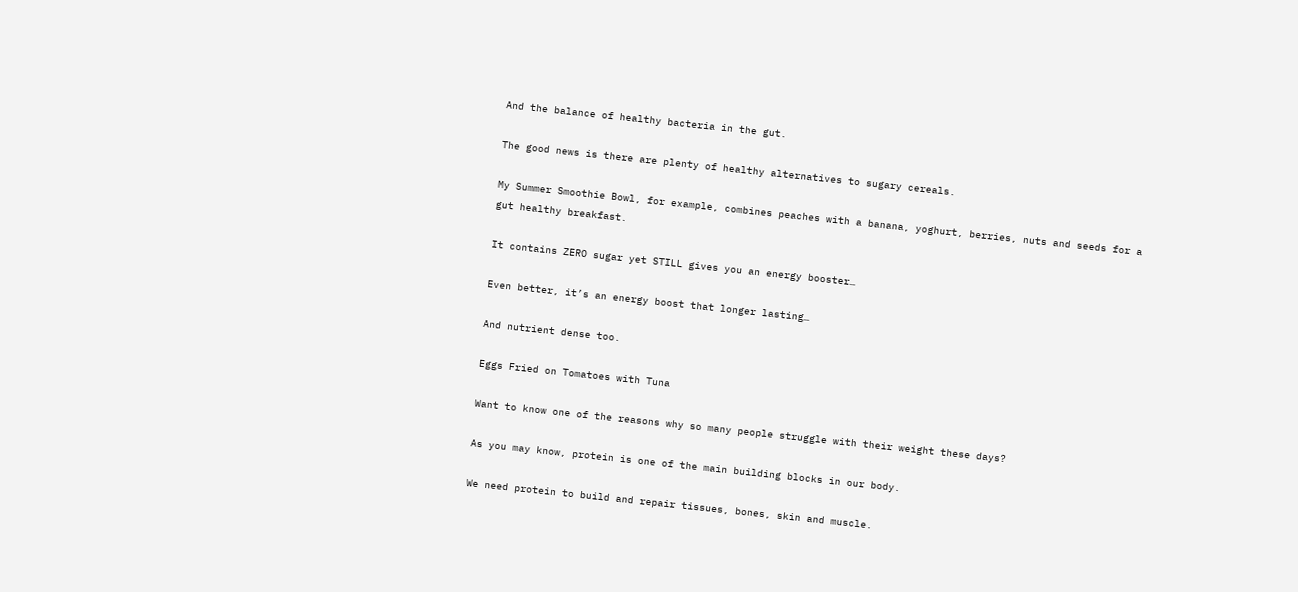And the balance of healthy bacteria in the gut.

The good news is there are plenty of healthy alternatives to sugary cereals.

My Summer Smoothie Bowl, for example, combines peaches with a banana, yoghurt, berries, nuts and seeds for a gut healthy breakfast.

It contains ZERO sugar yet STILL gives you an energy booster…

Even better, it’s an energy boost that longer lasting…

And nutrient dense too.

Eggs Fried on Tomatoes with Tuna

Want to know one of the reasons why so many people struggle with their weight these days?

As you may know, protein is one of the main building blocks in our body.

We need protein to build and repair tissues, bones, skin and muscle.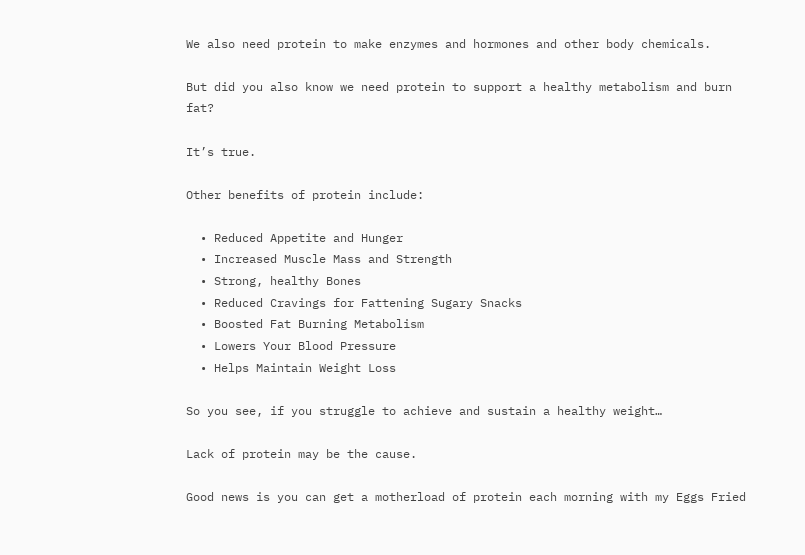We also need protein to make enzymes and hormones and other body chemicals.

But did you also know we need protein to support a healthy metabolism and burn fat?

It’s true.

Other benefits of protein include:

  • Reduced Appetite and Hunger
  • Increased Muscle Mass and Strength
  • Strong, healthy Bones
  • Reduced Cravings for Fattening Sugary Snacks
  • Boosted Fat Burning Metabolism
  • Lowers Your Blood Pressure
  • Helps Maintain Weight Loss

So you see, if you struggle to achieve and sustain a healthy weight…

Lack of protein may be the cause.

Good news is you can get a motherload of protein each morning with my Eggs Fried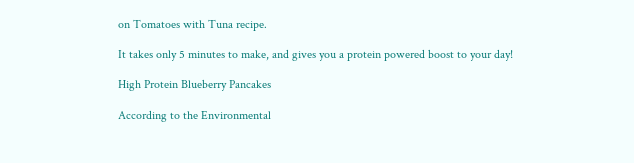on Tomatoes with Tuna recipe.

It takes only 5 minutes to make, and gives you a protein powered boost to your day!

High Protein Blueberry Pancakes

According to the Environmental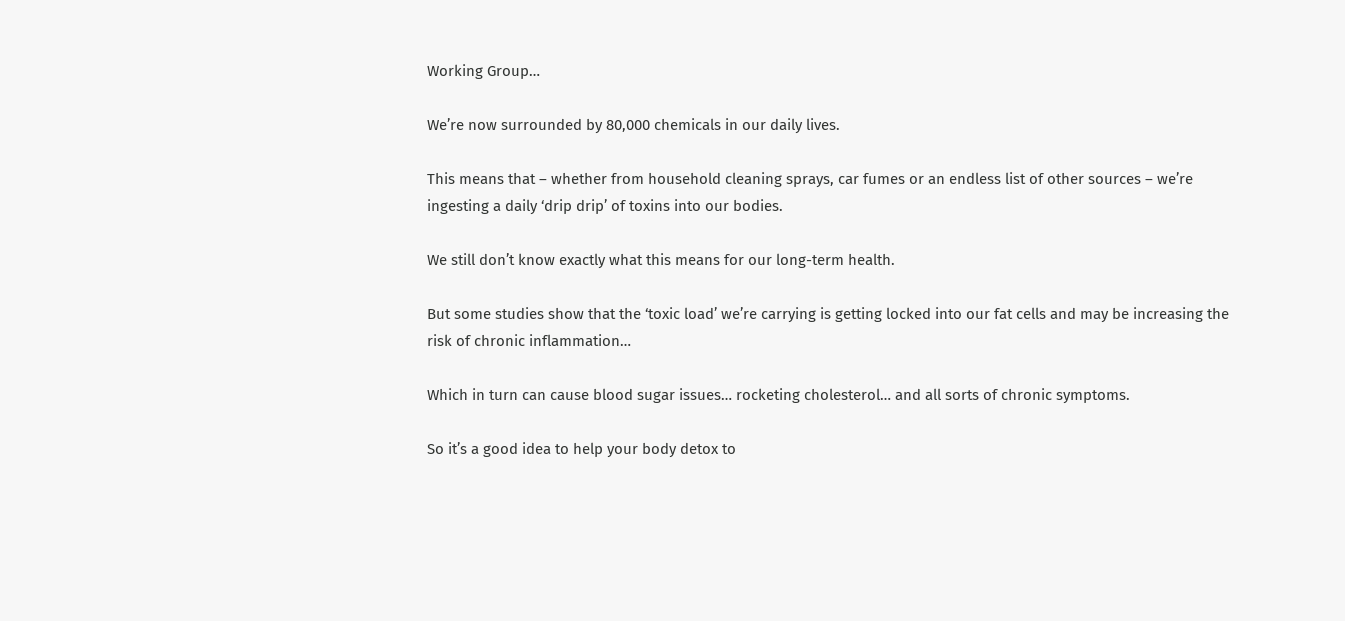Working Group…

We’re now surrounded by 80,000 chemicals in our daily lives.

This means that – whether from household cleaning sprays, car fumes or an endless list of other sources – we’re ingesting a daily ‘drip drip’ of toxins into our bodies.

We still don’t know exactly what this means for our long-term health.

But some studies show that the ‘toxic load’ we’re carrying is getting locked into our fat cells and may be increasing the risk of chronic inflammation…

Which in turn can cause blood sugar issues… rocketing cholesterol… and all sorts of chronic symptoms.

So it’s a good idea to help your body detox to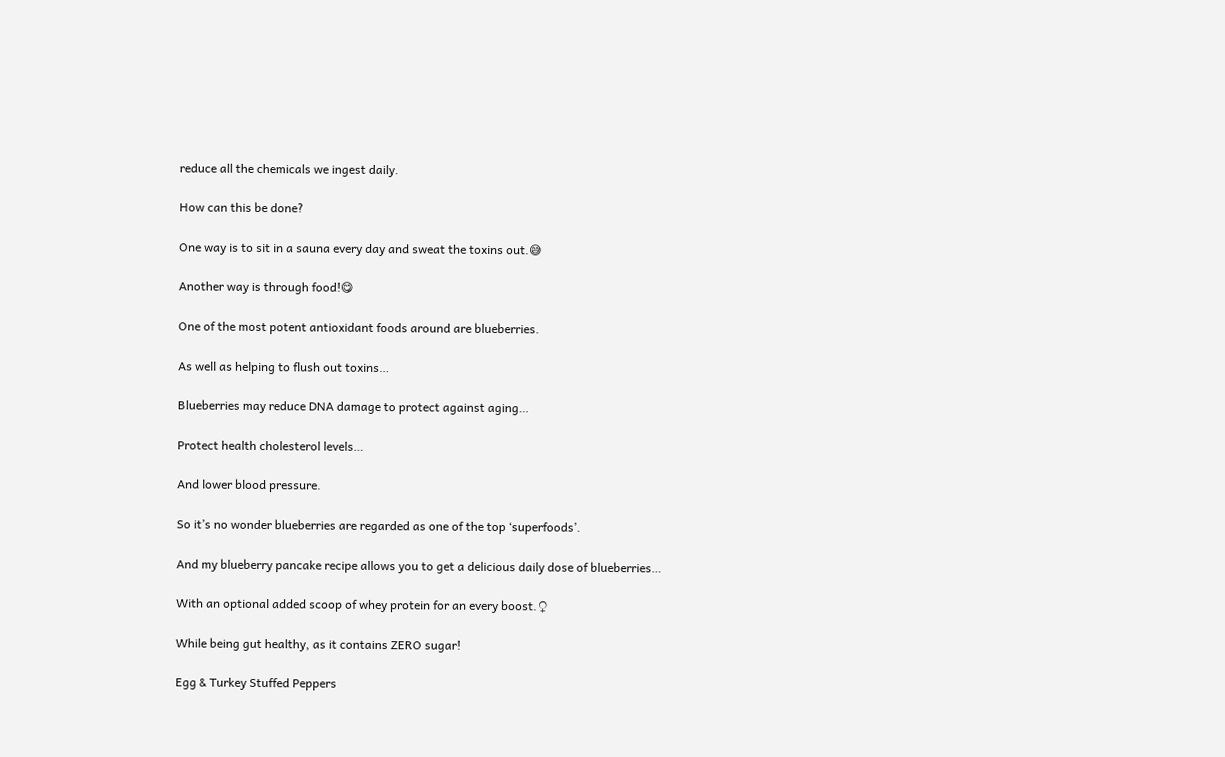reduce all the chemicals we ingest daily.

How can this be done?

One way is to sit in a sauna every day and sweat the toxins out.😅

Another way is through food!😋

One of the most potent antioxidant foods around are blueberries.

As well as helping to flush out toxins…

Blueberries may reduce DNA damage to protect against aging…

Protect health cholesterol levels…

And lower blood pressure.

So it’s no wonder blueberries are regarded as one of the top ‘superfoods’.

And my blueberry pancake recipe allows you to get a delicious daily dose of blueberries…

With an optional added scoop of whey protein for an every boost.♀

While being gut healthy, as it contains ZERO sugar!

Egg & Turkey Stuffed Peppers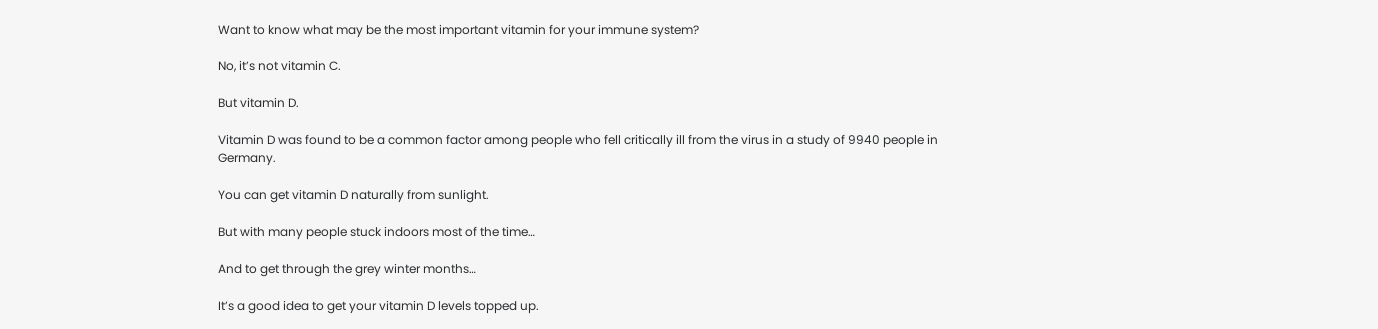Want to know what may be the most important vitamin for your immune system?

No, it’s not vitamin C.

But vitamin D.

Vitamin D was found to be a common factor among people who fell critically ill from the virus in a study of 9940 people in Germany.

You can get vitamin D naturally from sunlight.

But with many people stuck indoors most of the time…

And to get through the grey winter months…

It’s a good idea to get your vitamin D levels topped up.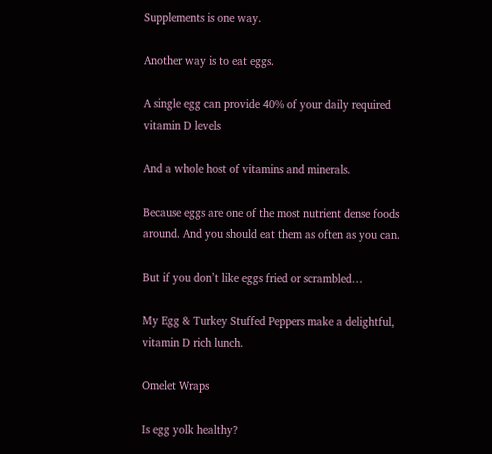Supplements is one way.

Another way is to eat eggs.

A single egg can provide 40% of your daily required vitamin D levels

And a whole host of vitamins and minerals.

Because eggs are one of the most nutrient dense foods around. And you should eat them as often as you can.

But if you don’t like eggs fried or scrambled…

My Egg & Turkey Stuffed Peppers make a delightful, vitamin D rich lunch.

Omelet Wraps

Is egg yolk healthy?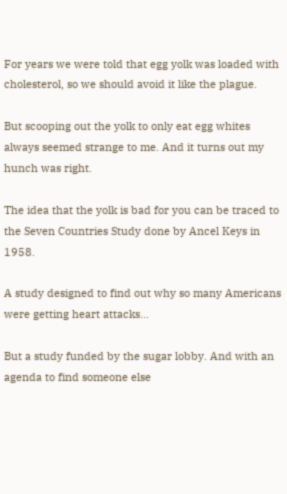For years we were told that egg yolk was loaded with cholesterol, so we should avoid it like the plague.

But scooping out the yolk to only eat egg whites always seemed strange to me. And it turns out my hunch was right.

The idea that the yolk is bad for you can be traced to the Seven Countries Study done by Ancel Keys in 1958.

A study designed to find out why so many Americans were getting heart attacks…

But a study funded by the sugar lobby. And with an agenda to find someone else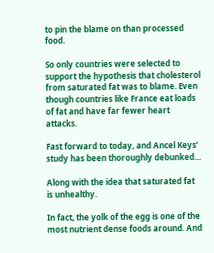to pin the blame on than processed food.

So only countries were selected to support the hypothesis that cholesterol from saturated fat was to blame. Even though countries like France eat loads of fat and have far fewer heart attacks.

Fast forward to today, and Ancel Keys’ study has been thoroughly debunked…

Along with the idea that saturated fat is unhealthy.

In fact, the yolk of the egg is one of the most nutrient dense foods around. And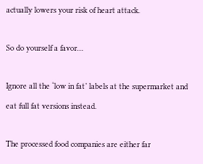actually lowers your risk of heart attack.

So do yourself a favor…

Ignore all the ‘low in fat’ labels at the supermarket and eat full fat versions instead.

The processed food companies are either far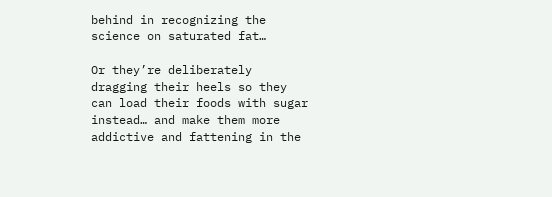behind in recognizing the science on saturated fat…

Or they’re deliberately dragging their heels so they can load their foods with sugar instead… and make them more addictive and fattening in the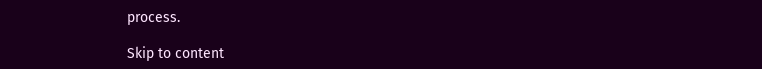process.

Skip to content